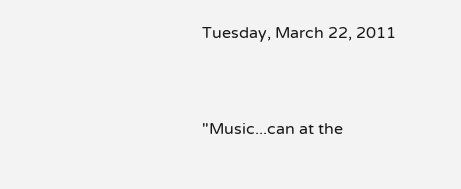Tuesday, March 22, 2011


"Music...can at the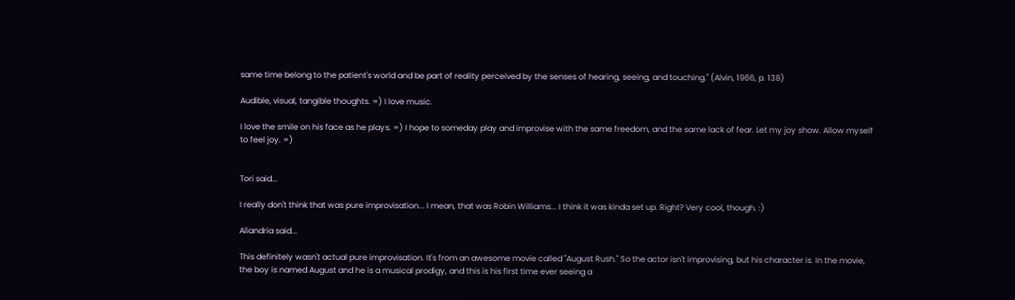same time belong to the patient's world and be part of reality perceived by the senses of hearing, seeing, and touching." (Alvin, 1966, p. 138)

Audible, visual, tangible thoughts. =) I love music.

I love the smile on his face as he plays. =) I hope to someday play and improvise with the same freedom, and the same lack of fear. Let my joy show. Allow myself to feel joy. =)


Tori said...

I really don't think that was pure improvisation... I mean, that was Robin Williams... I think it was kinda set up. Right? Very cool, though. :)

Aliandria said...

This definitely wasn't actual pure improvisation. It's from an awesome movie called "August Rush." So the actor isn't improvising, but his character is. In the movie, the boy is named August and he is a musical prodigy, and this is his first time ever seeing a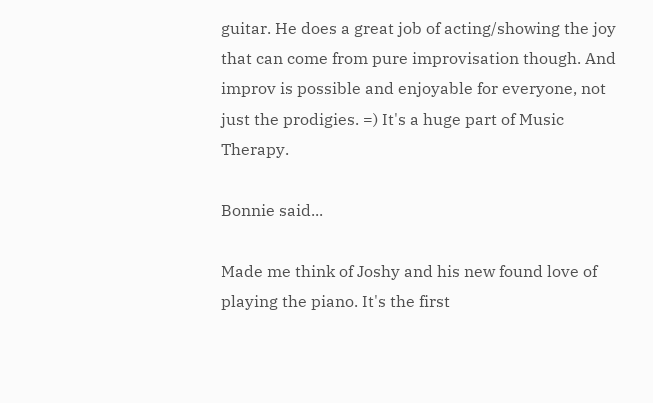guitar. He does a great job of acting/showing the joy that can come from pure improvisation though. And improv is possible and enjoyable for everyone, not just the prodigies. =) It's a huge part of Music Therapy.

Bonnie said...

Made me think of Joshy and his new found love of playing the piano. It's the first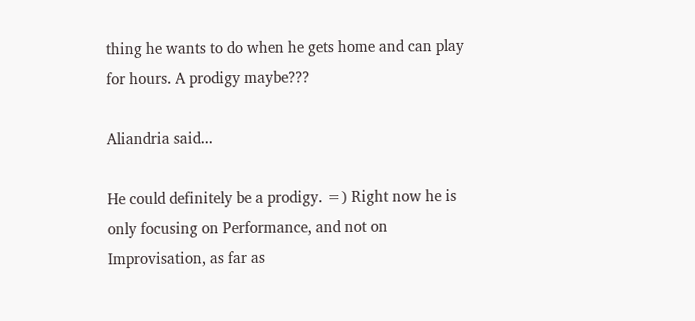thing he wants to do when he gets home and can play for hours. A prodigy maybe???

Aliandria said...

He could definitely be a prodigy. =) Right now he is only focusing on Performance, and not on Improvisation, as far as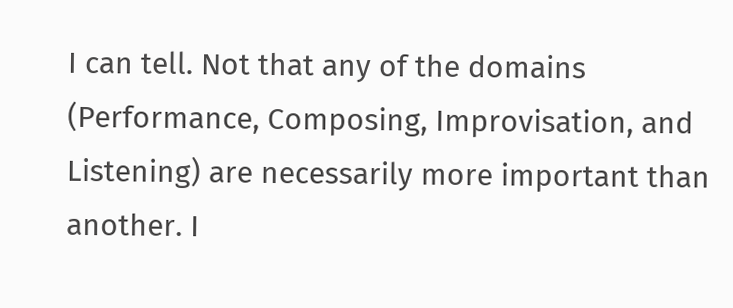I can tell. Not that any of the domains (Performance, Composing, Improvisation, and Listening) are necessarily more important than another. I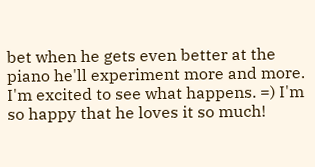bet when he gets even better at the piano he'll experiment more and more. I'm excited to see what happens. =) I'm so happy that he loves it so much!